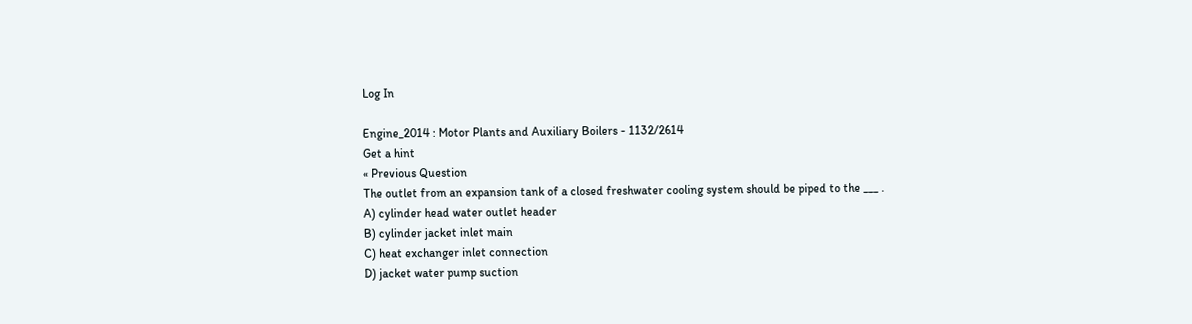Log In

Engine_2014 : Motor Plants and Auxiliary Boilers - 1132/2614
Get a hint
« Previous Question
The outlet from an expansion tank of a closed freshwater cooling system should be piped to the ___ .
A) cylinder head water outlet header
B) cylinder jacket inlet main
C) heat exchanger inlet connection
D) jacket water pump suction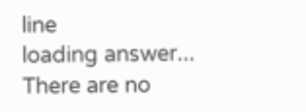line
loading answer...
There are no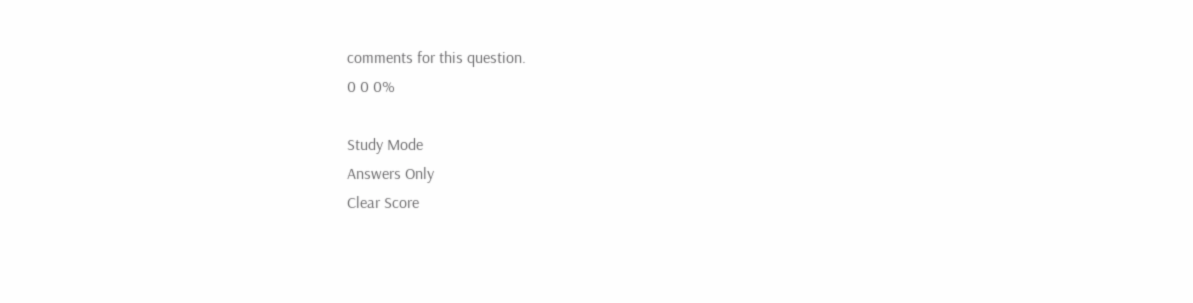comments for this question.
0 0 0%

Study Mode
Answers Only
Clear Score